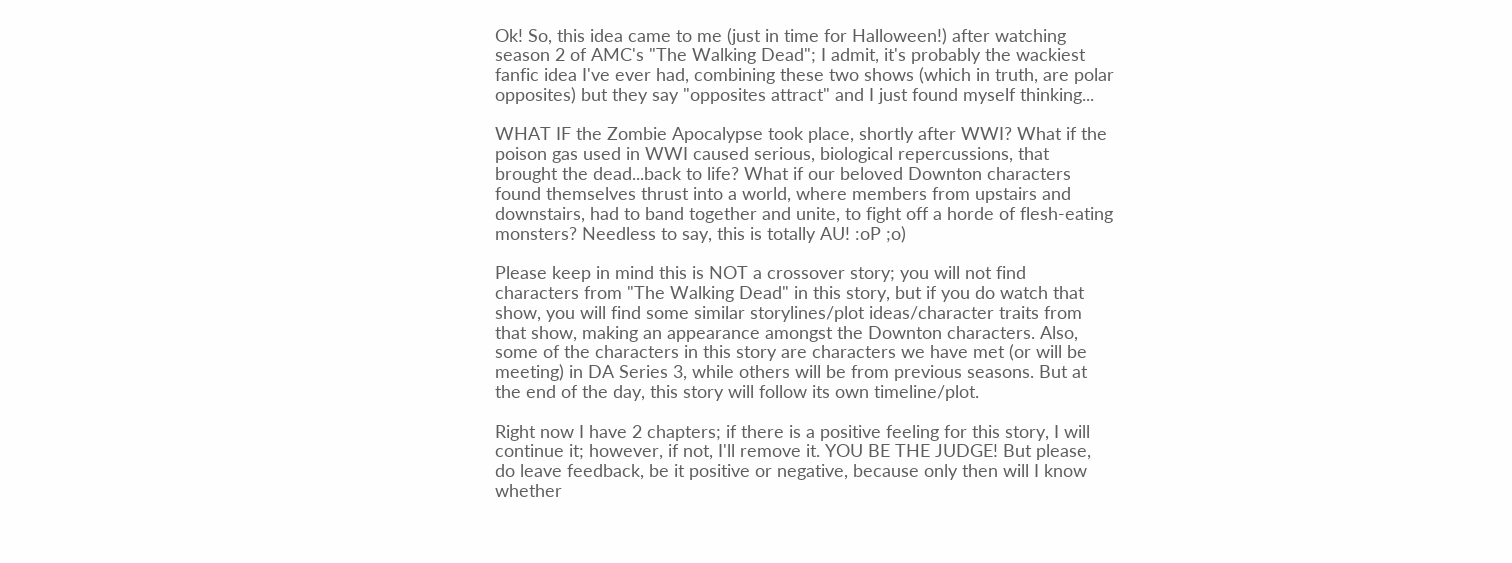Ok! So, this idea came to me (just in time for Halloween!) after watching season 2 of AMC's "The Walking Dead"; I admit, it's probably the wackiest fanfic idea I've ever had, combining these two shows (which in truth, are polar opposites) but they say "opposites attract" and I just found myself thinking...

WHAT IF the Zombie Apocalypse took place, shortly after WWI? What if the poison gas used in WWI caused serious, biological repercussions, that brought the dead...back to life? What if our beloved Downton characters found themselves thrust into a world, where members from upstairs and downstairs, had to band together and unite, to fight off a horde of flesh-eating monsters? Needless to say, this is totally AU! :oP ;o)

Please keep in mind this is NOT a crossover story; you will not find characters from "The Walking Dead" in this story, but if you do watch that show, you will find some similar storylines/plot ideas/character traits from that show, making an appearance amongst the Downton characters. Also, some of the characters in this story are characters we have met (or will be meeting) in DA Series 3, while others will be from previous seasons. But at the end of the day, this story will follow its own timeline/plot.

Right now I have 2 chapters; if there is a positive feeling for this story, I will continue it; however, if not, I'll remove it. YOU BE THE JUDGE! But please, do leave feedback, be it positive or negative, because only then will I know whether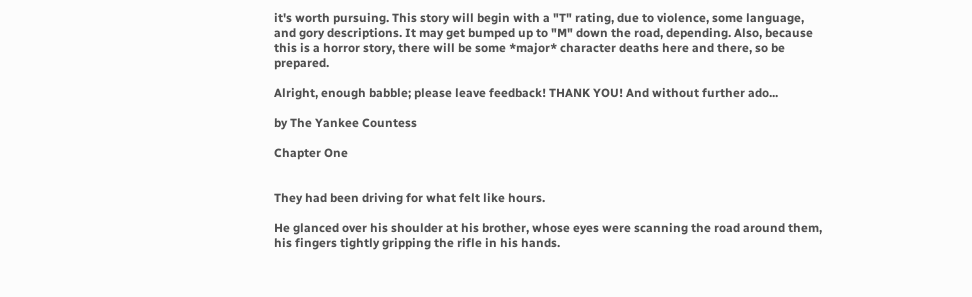it's worth pursuing. This story will begin with a "T" rating, due to violence, some language, and gory descriptions. It may get bumped up to "M" down the road, depending. Also, because this is a horror story, there will be some *major* character deaths here and there, so be prepared.

Alright, enough babble; please leave feedback! THANK YOU! And without further ado...

by The Yankee Countess

Chapter One


They had been driving for what felt like hours.

He glanced over his shoulder at his brother, whose eyes were scanning the road around them, his fingers tightly gripping the rifle in his hands.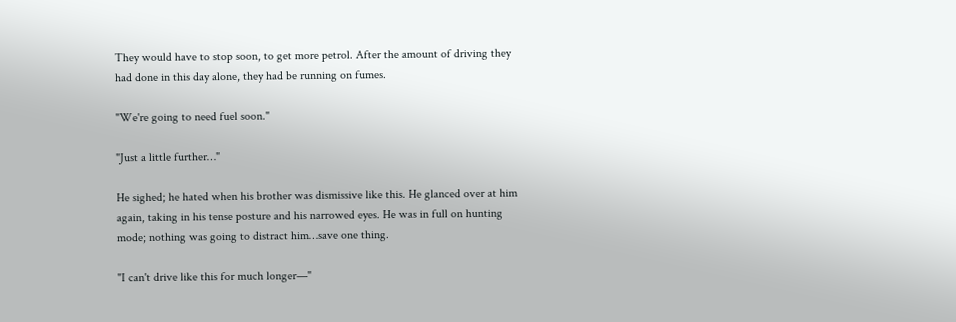They would have to stop soon, to get more petrol. After the amount of driving they had done in this day alone, they had be running on fumes.

"We're going to need fuel soon."

"Just a little further…"

He sighed; he hated when his brother was dismissive like this. He glanced over at him again, taking in his tense posture and his narrowed eyes. He was in full on hunting mode; nothing was going to distract him…save one thing.

"I can't drive like this for much longer—"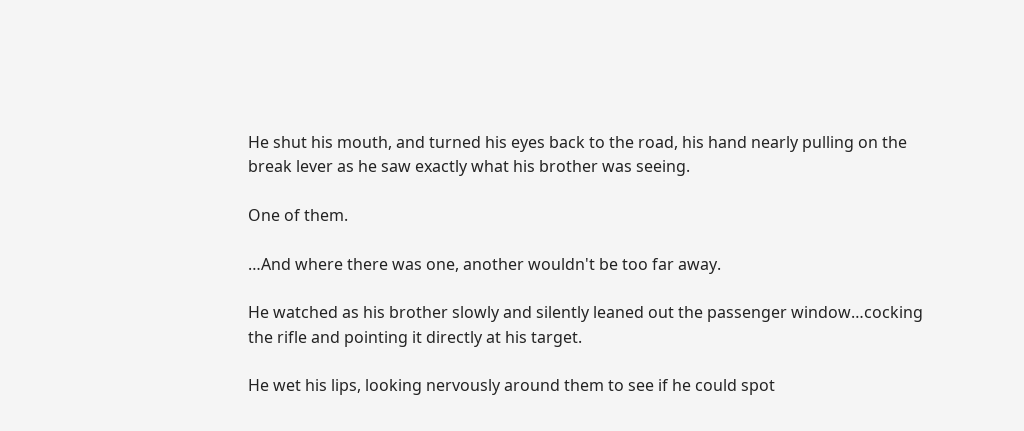He shut his mouth, and turned his eyes back to the road, his hand nearly pulling on the break lever as he saw exactly what his brother was seeing.

One of them.

…And where there was one, another wouldn't be too far away.

He watched as his brother slowly and silently leaned out the passenger window…cocking the rifle and pointing it directly at his target.

He wet his lips, looking nervously around them to see if he could spot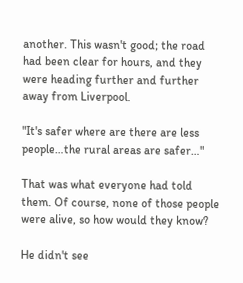another. This wasn't good; the road had been clear for hours, and they were heading further and further away from Liverpool.

"It's safer where are there are less people…the rural areas are safer…"

That was what everyone had told them. Of course, none of those people were alive, so how would they know?

He didn't see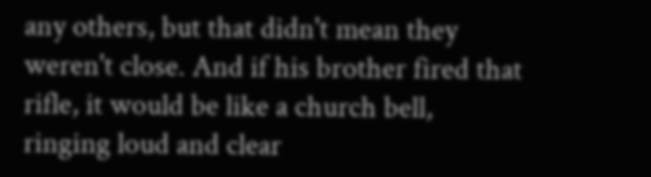any others, but that didn't mean they weren't close. And if his brother fired that rifle, it would be like a church bell, ringing loud and clear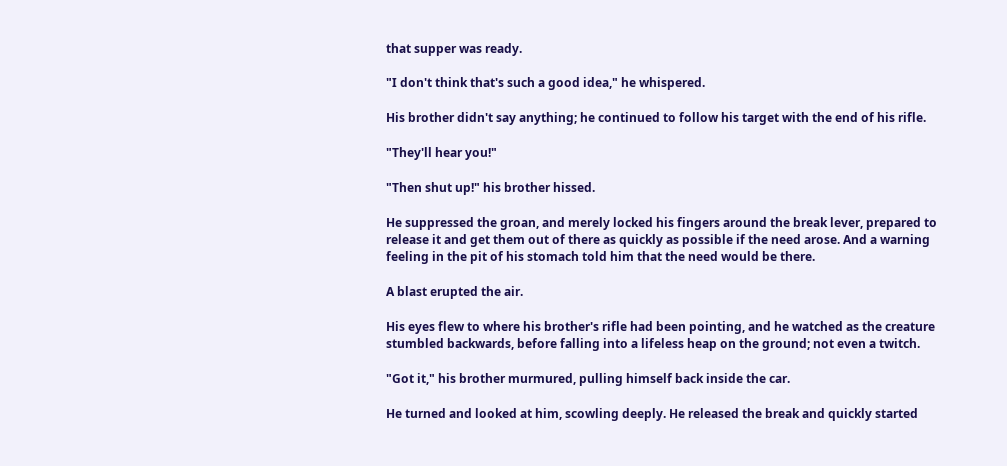that supper was ready.

"I don't think that's such a good idea," he whispered.

His brother didn't say anything; he continued to follow his target with the end of his rifle.

"They'll hear you!"

"Then shut up!" his brother hissed.

He suppressed the groan, and merely locked his fingers around the break lever, prepared to release it and get them out of there as quickly as possible if the need arose. And a warning feeling in the pit of his stomach told him that the need would be there.

A blast erupted the air.

His eyes flew to where his brother's rifle had been pointing, and he watched as the creature stumbled backwards, before falling into a lifeless heap on the ground; not even a twitch.

"Got it," his brother murmured, pulling himself back inside the car.

He turned and looked at him, scowling deeply. He released the break and quickly started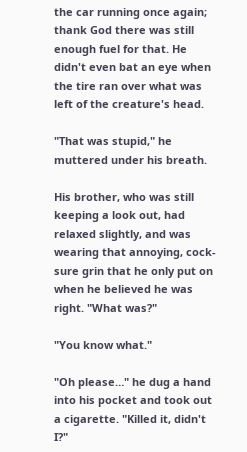the car running once again; thank God there was still enough fuel for that. He didn't even bat an eye when the tire ran over what was left of the creature's head.

"That was stupid," he muttered under his breath.

His brother, who was still keeping a look out, had relaxed slightly, and was wearing that annoying, cock-sure grin that he only put on when he believed he was right. "What was?"

"You know what."

"Oh please…" he dug a hand into his pocket and took out a cigarette. "Killed it, didn't I?"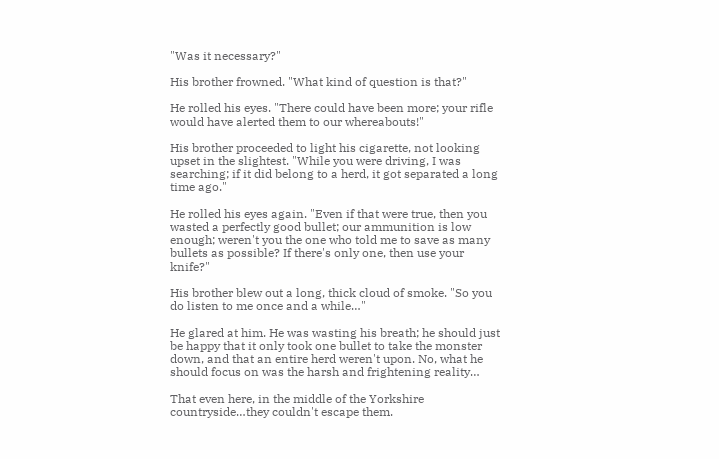"Was it necessary?"

His brother frowned. "What kind of question is that?"

He rolled his eyes. "There could have been more; your rifle would have alerted them to our whereabouts!"

His brother proceeded to light his cigarette, not looking upset in the slightest. "While you were driving, I was searching; if it did belong to a herd, it got separated a long time ago."

He rolled his eyes again. "Even if that were true, then you wasted a perfectly good bullet; our ammunition is low enough; weren't you the one who told me to save as many bullets as possible? If there's only one, then use your knife?"

His brother blew out a long, thick cloud of smoke. "So you do listen to me once and a while…"

He glared at him. He was wasting his breath; he should just be happy that it only took one bullet to take the monster down, and that an entire herd weren't upon. No, what he should focus on was the harsh and frightening reality…

That even here, in the middle of the Yorkshire countryside…they couldn't escape them.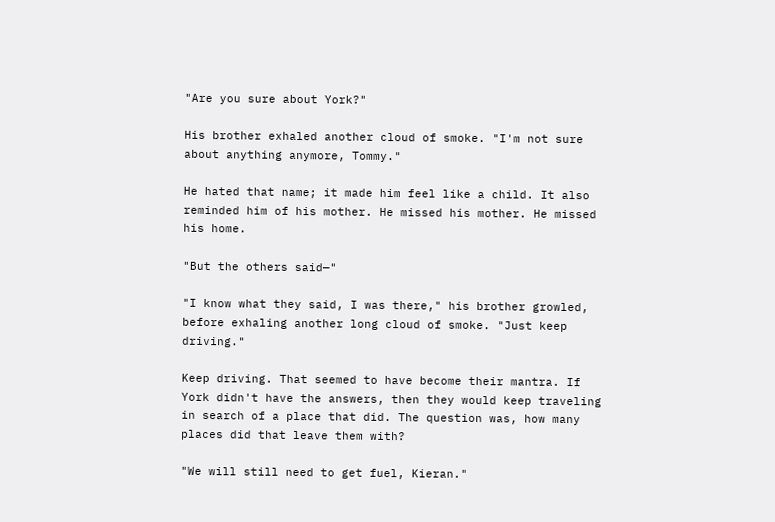"Are you sure about York?"

His brother exhaled another cloud of smoke. "I'm not sure about anything anymore, Tommy."

He hated that name; it made him feel like a child. It also reminded him of his mother. He missed his mother. He missed his home.

"But the others said—"

"I know what they said, I was there," his brother growled, before exhaling another long cloud of smoke. "Just keep driving."

Keep driving. That seemed to have become their mantra. If York didn't have the answers, then they would keep traveling in search of a place that did. The question was, how many places did that leave them with?

"We will still need to get fuel, Kieran."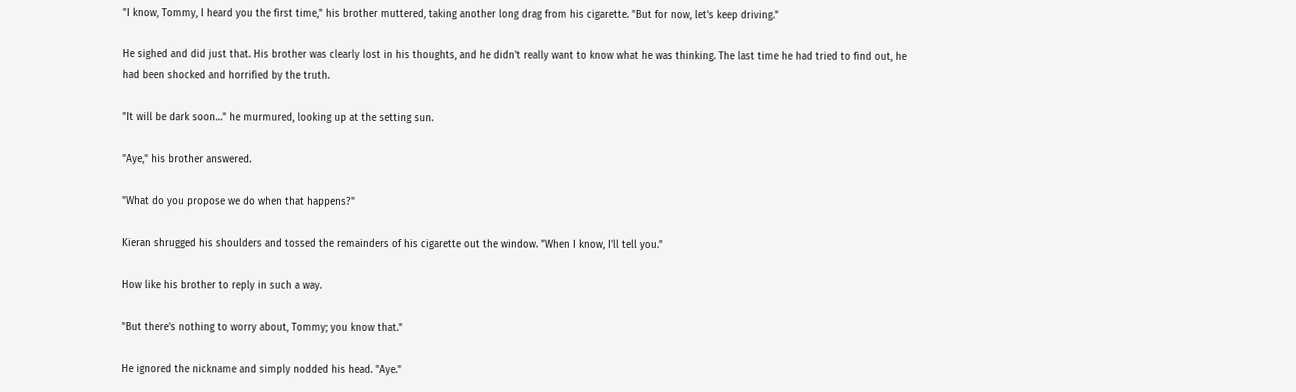"I know, Tommy, I heard you the first time," his brother muttered, taking another long drag from his cigarette. "But for now, let's keep driving."

He sighed and did just that. His brother was clearly lost in his thoughts, and he didn't really want to know what he was thinking. The last time he had tried to find out, he had been shocked and horrified by the truth.

"It will be dark soon…" he murmured, looking up at the setting sun.

"Aye," his brother answered.

"What do you propose we do when that happens?"

Kieran shrugged his shoulders and tossed the remainders of his cigarette out the window. "When I know, I'll tell you."

How like his brother to reply in such a way.

"But there's nothing to worry about, Tommy; you know that."

He ignored the nickname and simply nodded his head. "Aye."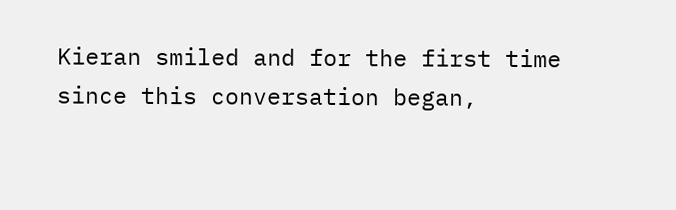Kieran smiled and for the first time since this conversation began,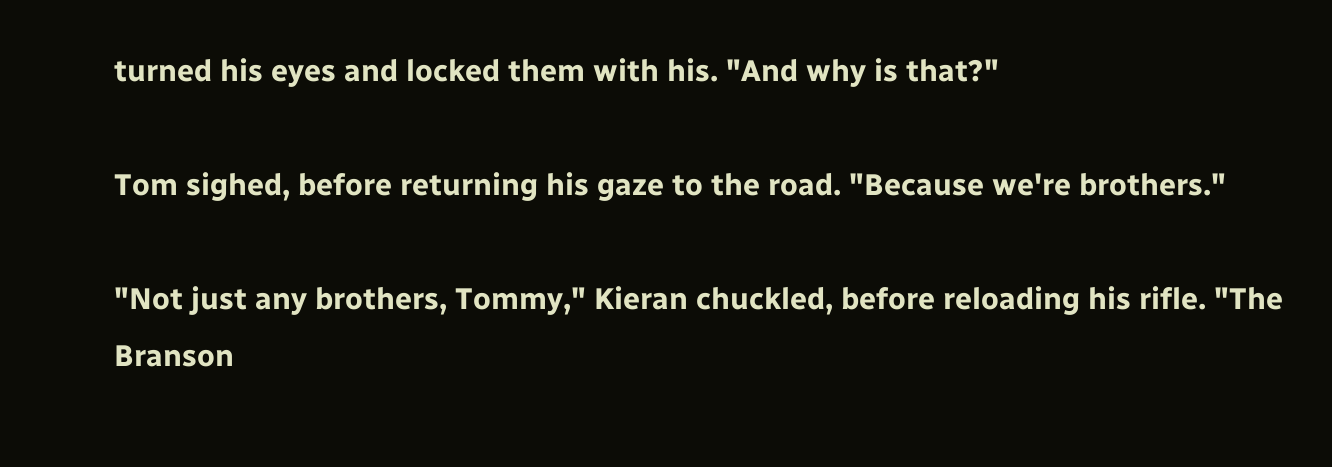turned his eyes and locked them with his. "And why is that?"

Tom sighed, before returning his gaze to the road. "Because we're brothers."

"Not just any brothers, Tommy," Kieran chuckled, before reloading his rifle. "The Branson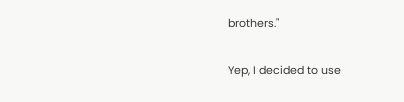brothers."

Yep, I decided to use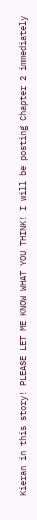Kieran in this story! PLEASE LET ME KNOW WHAT YOU THINK! I will be posting Chapter 2 immediately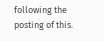following the posting of this.